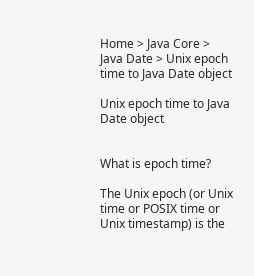Home > Java Core > Java Date > Unix epoch time to Java Date object

Unix epoch time to Java Date object


What is epoch time?

The Unix epoch (or Unix time or POSIX time or Unix timestamp) is the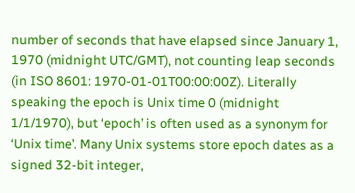number of seconds that have elapsed since January 1, 1970 (midnight UTC/GMT), not counting leap seconds (in ISO 8601: 1970-01-01T00:00:00Z). Literally speaking the epoch is Unix time 0 (midnight 1/1/1970), but ‘epoch’ is often used as a synonym for ‘Unix time’. Many Unix systems store epoch dates as a signed 32-bit integer,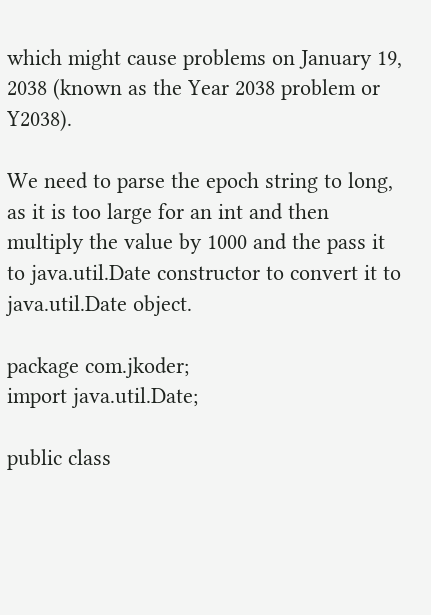which might cause problems on January 19, 2038 (known as the Year 2038 problem or Y2038).

We need to parse the epoch string to long, as it is too large for an int and then multiply the value by 1000 and the pass it to java.util.Date constructor to convert it to java.util.Date object.

package com.jkoder;
import java.util.Date;

public class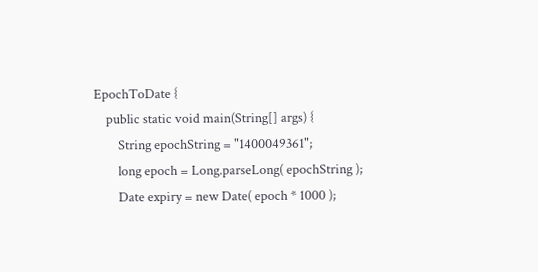EpochToDate {
    public static void main(String[] args) {
        String epochString = "1400049361";
        long epoch = Long.parseLong( epochString );
        Date expiry = new Date( epoch * 1000 );